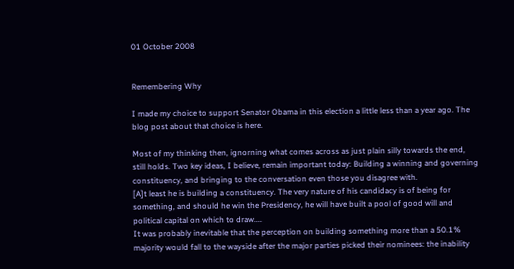01 October 2008


Remembering Why

I made my choice to support Senator Obama in this election a little less than a year ago. The blog post about that choice is here.

Most of my thinking then, ignorning what comes across as just plain silly towards the end, still holds. Two key ideas, I believe, remain important today: Building a winning and governing constituency, and bringing to the conversation even those you disagree with.
[A]t least he is building a constituency. The very nature of his candidacy is of being for something, and should he win the Presidency, he will have built a pool of good will and political capital on which to draw....
It was probably inevitable that the perception on building something more than a 50.1% majority would fall to the wayside after the major parties picked their nominees: the inability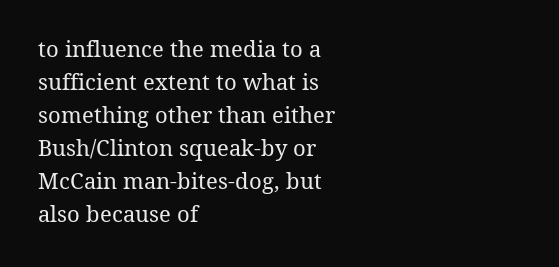to influence the media to a sufficient extent to what is something other than either Bush/Clinton squeak-by or McCain man-bites-dog, but also because of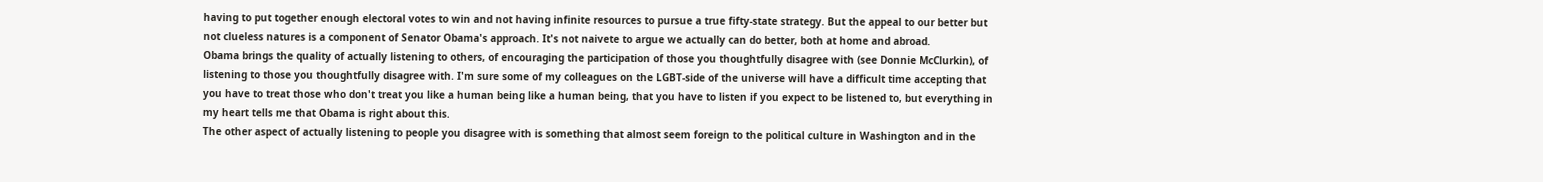having to put together enough electoral votes to win and not having infinite resources to pursue a true fifty-state strategy. But the appeal to our better but not clueless natures is a component of Senator Obama's approach. It's not naivete to argue we actually can do better, both at home and abroad.
Obama brings the quality of actually listening to others, of encouraging the participation of those you thoughtfully disagree with (see Donnie McClurkin), of listening to those you thoughtfully disagree with. I'm sure some of my colleagues on the LGBT-side of the universe will have a difficult time accepting that you have to treat those who don't treat you like a human being like a human being, that you have to listen if you expect to be listened to, but everything in my heart tells me that Obama is right about this.
The other aspect of actually listening to people you disagree with is something that almost seem foreign to the political culture in Washington and in the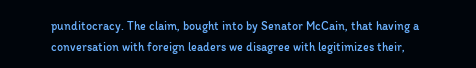punditocracy. The claim, bought into by Senator McCain, that having a conversation with foreign leaders we disagree with legitimizes their,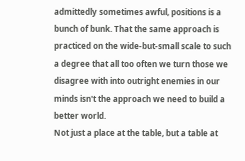admittedly sometimes awful, positions is a bunch of bunk. That the same approach is practiced on the wide-but-small scale to such a degree that all too often we turn those we disagree with into outright enemies in our minds isn't the approach we need to build a better world.
Not just a place at the table, but a table at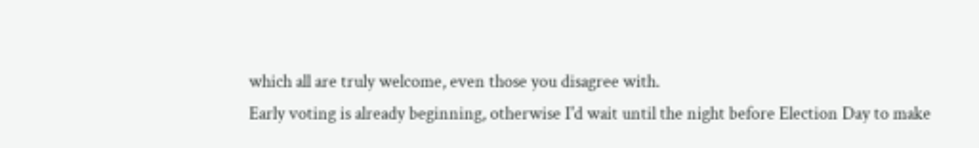which all are truly welcome, even those you disagree with.
Early voting is already beginning, otherwise I'd wait until the night before Election Day to make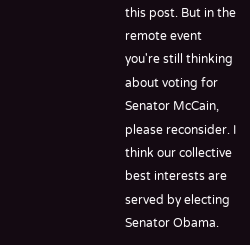this post. But in the remote event you're still thinking about voting for Senator McCain, please reconsider. I think our collective best interests are served by electing Senator Obama.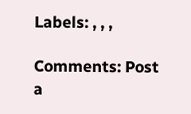Labels: , , ,

Comments: Post a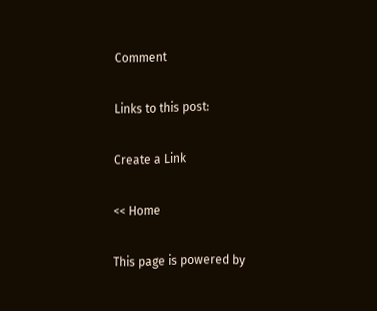Comment

Links to this post:

Create a Link

<< Home

This page is powered by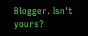Blogger. Isn't yours?